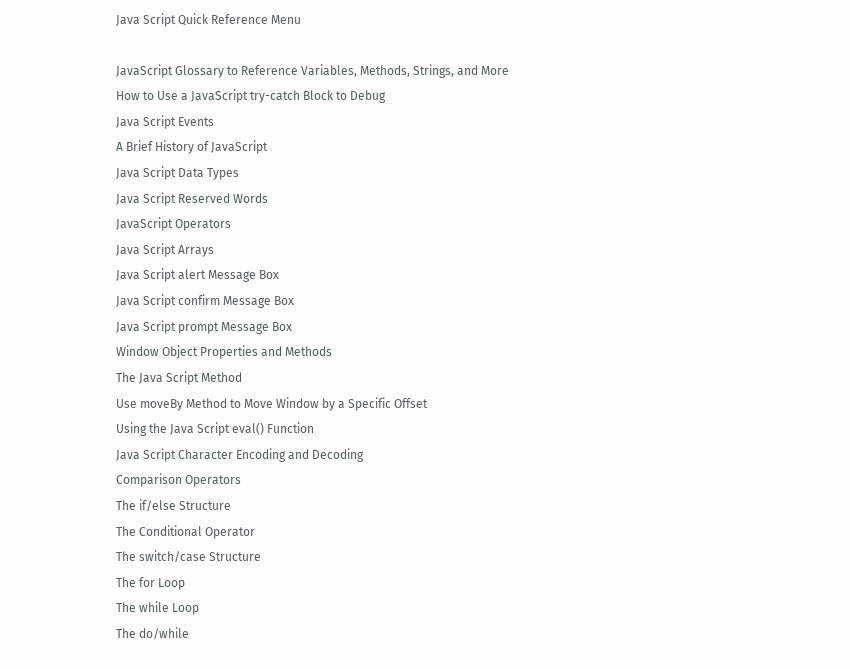Java Script Quick Reference Menu

JavaScript Glossary to Reference Variables, Methods, Strings, and More
How to Use a JavaScript try-catch Block to Debug
Java Script Events
A Brief History of JavaScript
Java Script Data Types
Java Script Reserved Words
JavaScript Operators
Java Script Arrays
Java Script alert Message Box
Java Script confirm Message Box
Java Script prompt Message Box
Window Object Properties and Methods
The Java Script Method
Use moveBy Method to Move Window by a Specific Offset
Using the Java Script eval() Function
Java Script Character Encoding and Decoding
Comparison Operators
The if/else Structure
The Conditional Operator
The switch/case Structure
The for Loop
The while Loop
The do/while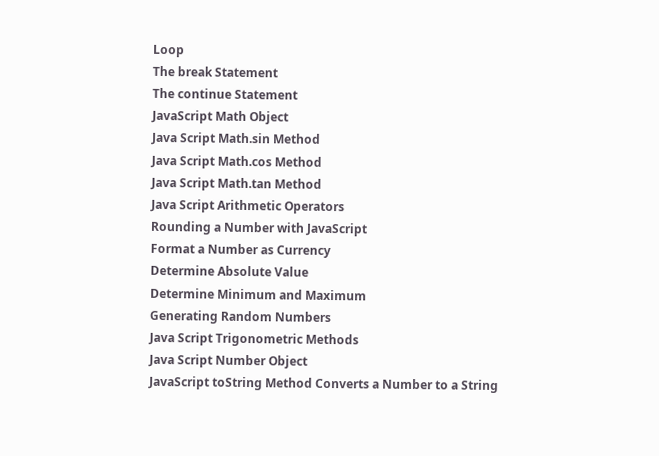Loop
The break Statement
The continue Statement
JavaScript Math Object
Java Script Math.sin Method
Java Script Math.cos Method
Java Script Math.tan Method
Java Script Arithmetic Operators
Rounding a Number with JavaScript
Format a Number as Currency
Determine Absolute Value
Determine Minimum and Maximum
Generating Random Numbers
Java Script Trigonometric Methods
Java Script Number Object
JavaScript toString Method Converts a Number to a String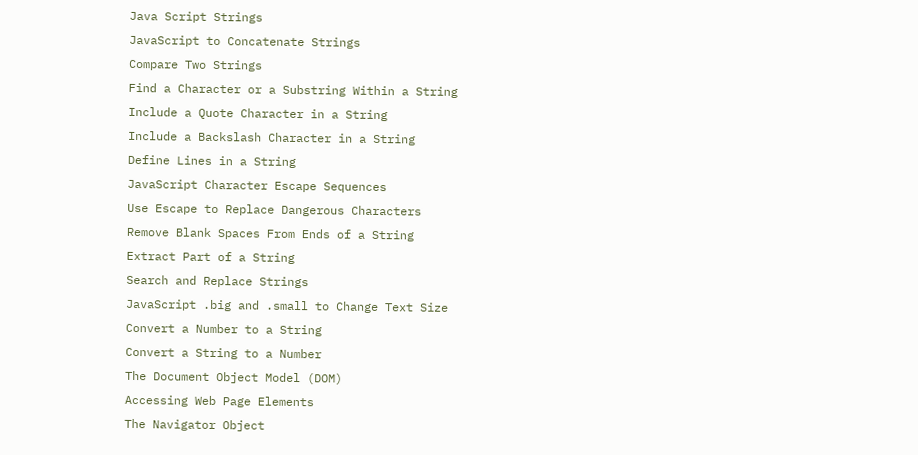Java Script Strings
JavaScript to Concatenate Strings
Compare Two Strings
Find a Character or a Substring Within a String
Include a Quote Character in a String
Include a Backslash Character in a String
Define Lines in a String
JavaScript Character Escape Sequences
Use Escape to Replace Dangerous Characters
Remove Blank Spaces From Ends of a String
Extract Part of a String
Search and Replace Strings
JavaScript .big and .small to Change Text Size
Convert a Number to a String
Convert a String to a Number
The Document Object Model (DOM)
Accessing Web Page Elements
The Navigator Object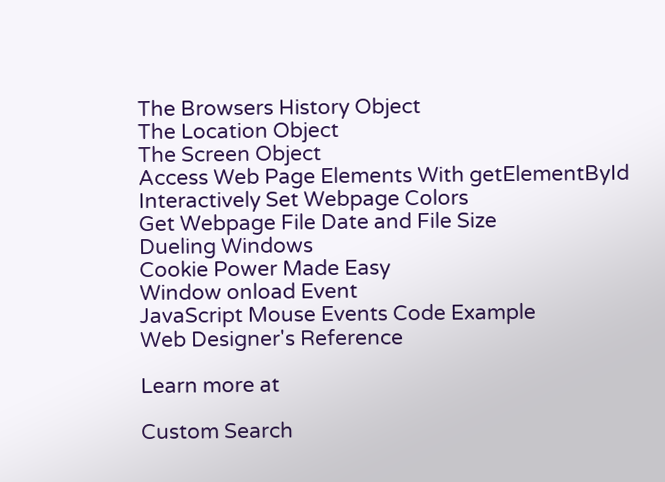The Browsers History Object
The Location Object
The Screen Object
Access Web Page Elements With getElementById
Interactively Set Webpage Colors
Get Webpage File Date and File Size
Dueling Windows
Cookie Power Made Easy
Window onload Event
JavaScript Mouse Events Code Example
Web Designer's Reference

Learn more at

Custom Search